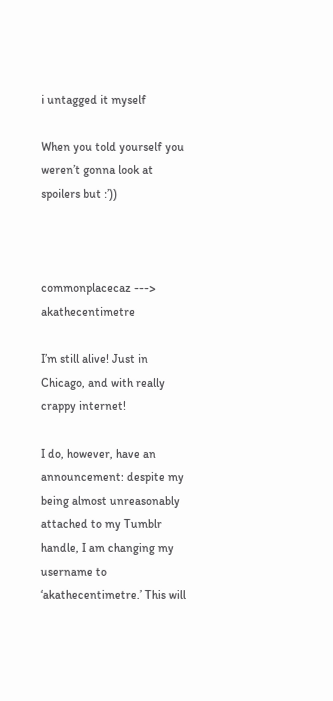i untagged it myself

When you told yourself you weren’t gonna look at spoilers but :’))



commonplacecaz ---> akathecentimetre

I’m still alive! Just in Chicago, and with really crappy internet!

I do, however, have an announcement: despite my being almost unreasonably attached to my Tumblr handle, I am changing my username to ‘akathecentimetre.’ This will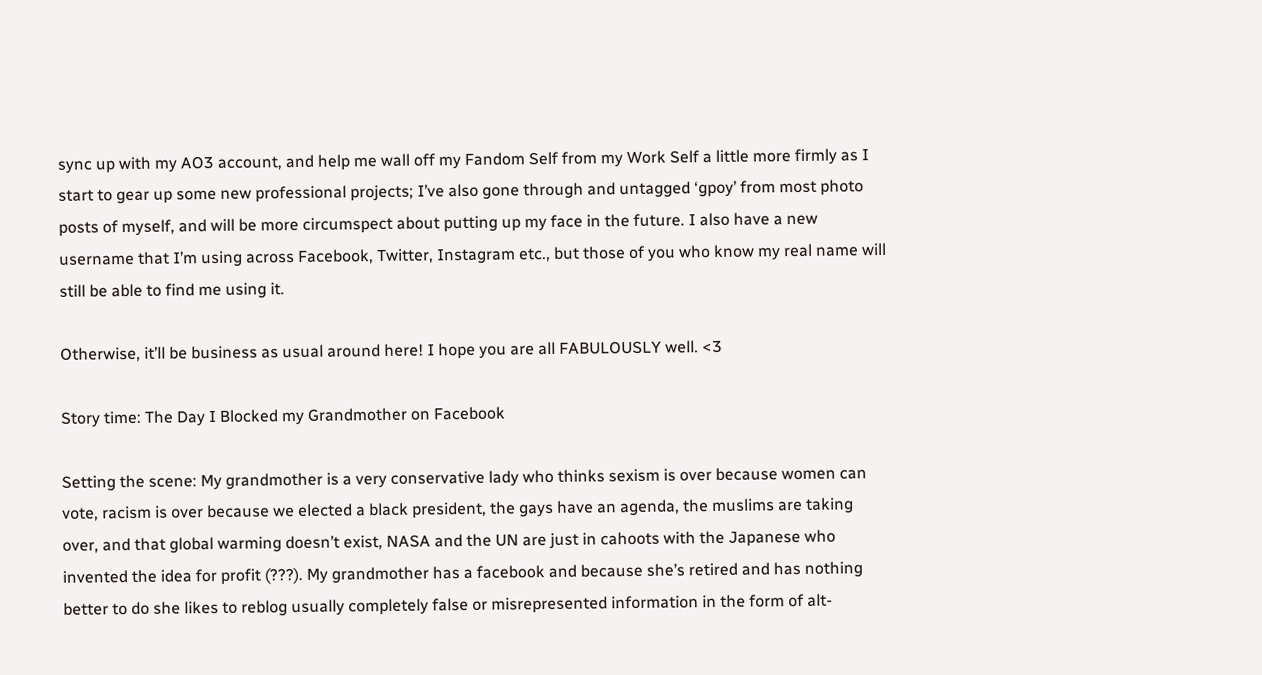sync up with my AO3 account, and help me wall off my Fandom Self from my Work Self a little more firmly as I start to gear up some new professional projects; I’ve also gone through and untagged ‘gpoy’ from most photo posts of myself, and will be more circumspect about putting up my face in the future. I also have a new username that I’m using across Facebook, Twitter, Instagram etc., but those of you who know my real name will still be able to find me using it.

Otherwise, it’ll be business as usual around here! I hope you are all FABULOUSLY well. <3

Story time: The Day I Blocked my Grandmother on Facebook

Setting the scene: My grandmother is a very conservative lady who thinks sexism is over because women can vote, racism is over because we elected a black president, the gays have an agenda, the muslims are taking over, and that global warming doesn’t exist, NASA and the UN are just in cahoots with the Japanese who invented the idea for profit (???). My grandmother has a facebook and because she’s retired and has nothing better to do she likes to reblog usually completely false or misrepresented information in the form of alt-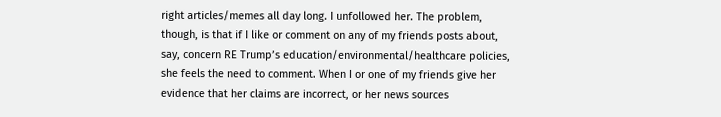right articles/memes all day long. I unfollowed her. The problem, though, is that if I like or comment on any of my friends posts about, say, concern RE Trump’s education/environmental/healthcare policies, she feels the need to comment. When I or one of my friends give her evidence that her claims are incorrect, or her news sources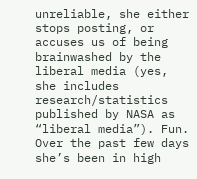unreliable, she either stops posting, or accuses us of being brainwashed by the liberal media (yes, she includes research/statistics published by NASA as “liberal media”). Fun. Over the past few days she’s been in high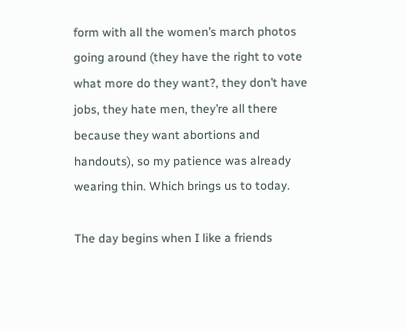form with all the women’s march photos going around (they have the right to vote what more do they want?, they don’t have jobs, they hate men, they’re all there because they want abortions and handouts), so my patience was already wearing thin. Which brings us to today.

The day begins when I like a friends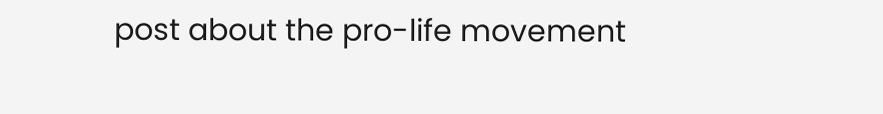post about the pro-life movement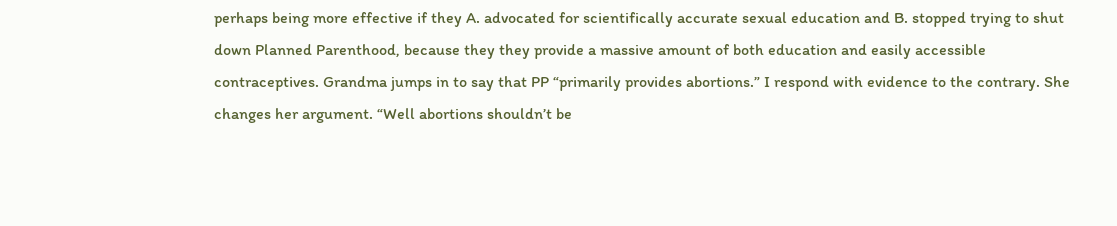perhaps being more effective if they A. advocated for scientifically accurate sexual education and B. stopped trying to shut down Planned Parenthood, because they they provide a massive amount of both education and easily accessible contraceptives. Grandma jumps in to say that PP “primarily provides abortions.” I respond with evidence to the contrary. She changes her argument. “Well abortions shouldn’t be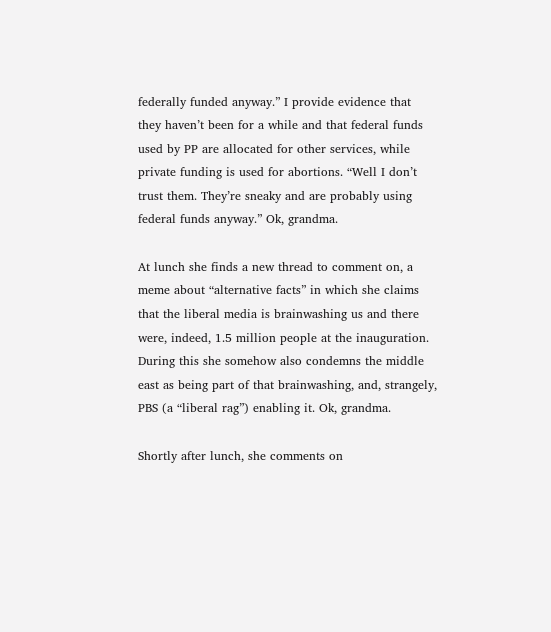federally funded anyway.” I provide evidence that they haven’t been for a while and that federal funds used by PP are allocated for other services, while private funding is used for abortions. “Well I don’t trust them. They’re sneaky and are probably using federal funds anyway.” Ok, grandma.

At lunch she finds a new thread to comment on, a meme about “alternative facts” in which she claims that the liberal media is brainwashing us and there were, indeed, 1.5 million people at the inauguration. During this she somehow also condemns the middle east as being part of that brainwashing, and, strangely, PBS (a “liberal rag”) enabling it. Ok, grandma.

Shortly after lunch, she comments on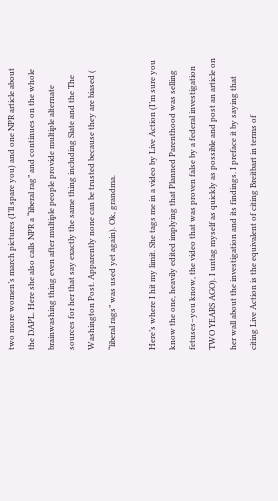two more women’s march pictures (I’ll spare you) and one NPR article about the DAPL. Here she also calls NPR a “liberal rag” and continues on the whole brainwashing thing even after multiple people provide multiple alternate sources for her that say exactly the same thing including Slate and the The Washington Post. Apparently none can be trusted because they are biased ( “liberal rags” was used yet again). Ok, grandma.

Here’s where I hit my limit. She tags me in a video by Live Action (I’m sure you know the one, heavily edited implying that Planned Parenthood was selling fetuses–you know, the video that was proven false by a federal investigation TWO YEARS AGO). I untag myself as quickly as possible and post an article on her wall about the investigation and its findings. I preface it by saying that citing Live Action is the equivalent of citing Breitbart in terms of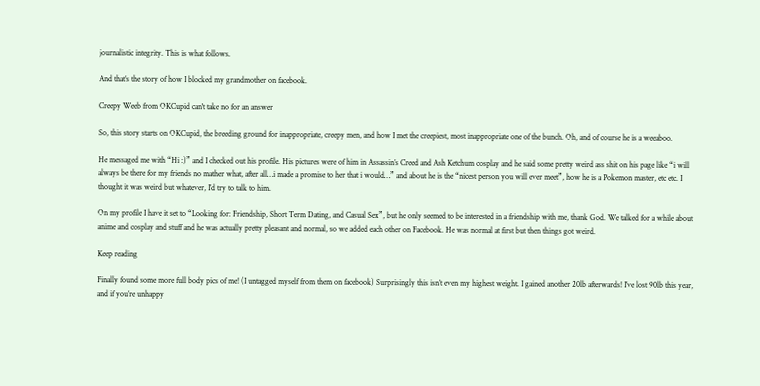journalistic integrity. This is what follows.

And that’s the story of how I blocked my grandmother on facebook.

Creepy Weeb from OKCupid can't take no for an answer

So, this story starts on OKCupid, the breeding ground for inappropriate, creepy men, and how I met the creepiest, most inappropriate one of the bunch. Oh, and of course he is a weeaboo.

He messaged me with “Hi :)” and I checked out his profile. His pictures were of him in Assassin’s Creed and Ash Ketchum cosplay and he said some pretty weird ass shit on his page like “i will always be there for my friends no mather what, after all…i made a promise to her that i would…” and about he is the “nicest person you will ever meet”, how he is a Pokemon master, etc etc. I thought it was weird but whatever, I’d try to talk to him.

On my profile I have it set to “Looking for: Friendship, Short Term Dating, and Casual Sex”, but he only seemed to be interested in a friendship with me, thank God. We talked for a while about anime and cosplay and stuff and he was actually pretty pleasant and normal, so we added each other on Facebook. He was normal at first but then things got weird.

Keep reading

Finally found some more full body pics of me! (I untagged myself from them on facebook) Surprisingly this isn’t even my highest weight. I gained another 20lb afterwards! I’ve lost 90lb this year, and if you’re unhappy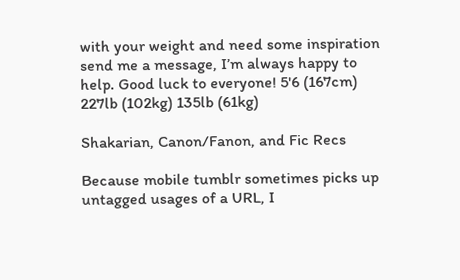with your weight and need some inspiration send me a message, I’m always happy to help. Good luck to everyone! 5'6 (167cm) 227lb (102kg) 135lb (61kg)

Shakarian, Canon/Fanon, and Fic Recs

Because mobile tumblr sometimes picks up untagged usages of a URL, I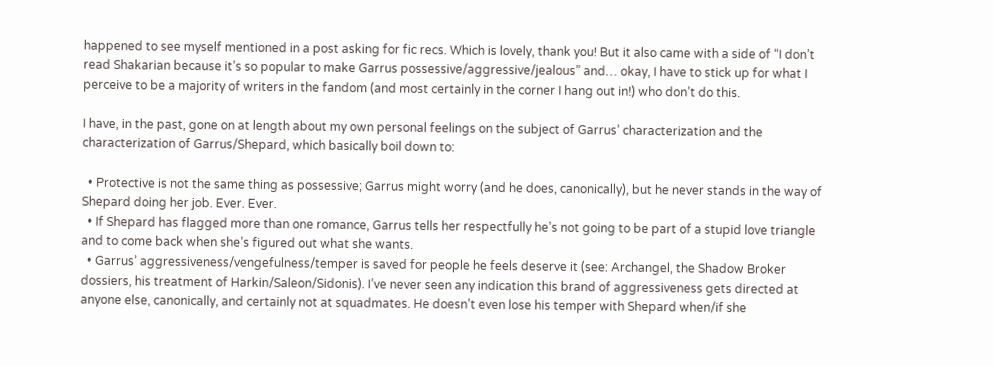happened to see myself mentioned in a post asking for fic recs. Which is lovely, thank you! But it also came with a side of “I don’t read Shakarian because it’s so popular to make Garrus possessive/aggressive/jealous” and… okay, I have to stick up for what I perceive to be a majority of writers in the fandom (and most certainly in the corner I hang out in!) who don’t do this.

I have, in the past, gone on at length about my own personal feelings on the subject of Garrus’ characterization and the characterization of Garrus/Shepard, which basically boil down to:

  • Protective is not the same thing as possessive; Garrus might worry (and he does, canonically), but he never stands in the way of Shepard doing her job. Ever. Ever.
  • If Shepard has flagged more than one romance, Garrus tells her respectfully he’s not going to be part of a stupid love triangle and to come back when she’s figured out what she wants.
  • Garrus’ aggressiveness/vengefulness/temper is saved for people he feels deserve it (see: Archangel, the Shadow Broker dossiers, his treatment of Harkin/Saleon/Sidonis). I’ve never seen any indication this brand of aggressiveness gets directed at anyone else, canonically, and certainly not at squadmates. He doesn’t even lose his temper with Shepard when/if she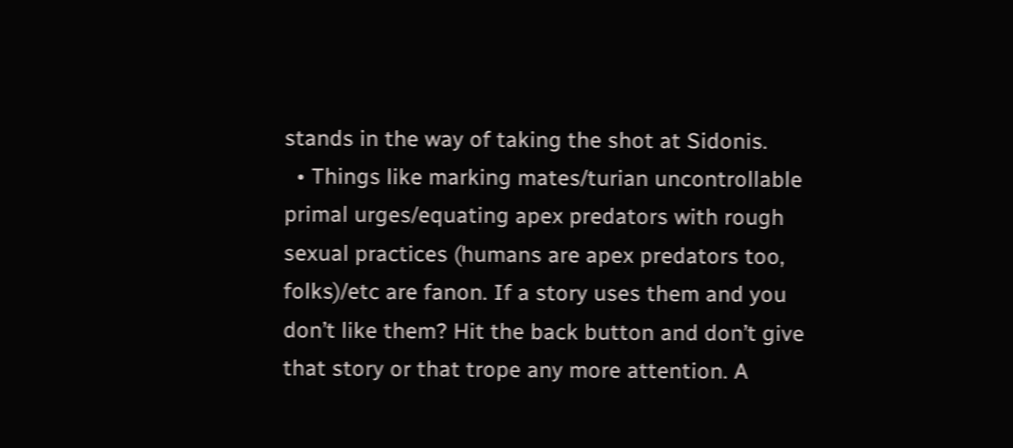stands in the way of taking the shot at Sidonis.
  • Things like marking mates/turian uncontrollable primal urges/equating apex predators with rough sexual practices (humans are apex predators too, folks)/etc are fanon. If a story uses them and you don’t like them? Hit the back button and don’t give that story or that trope any more attention. A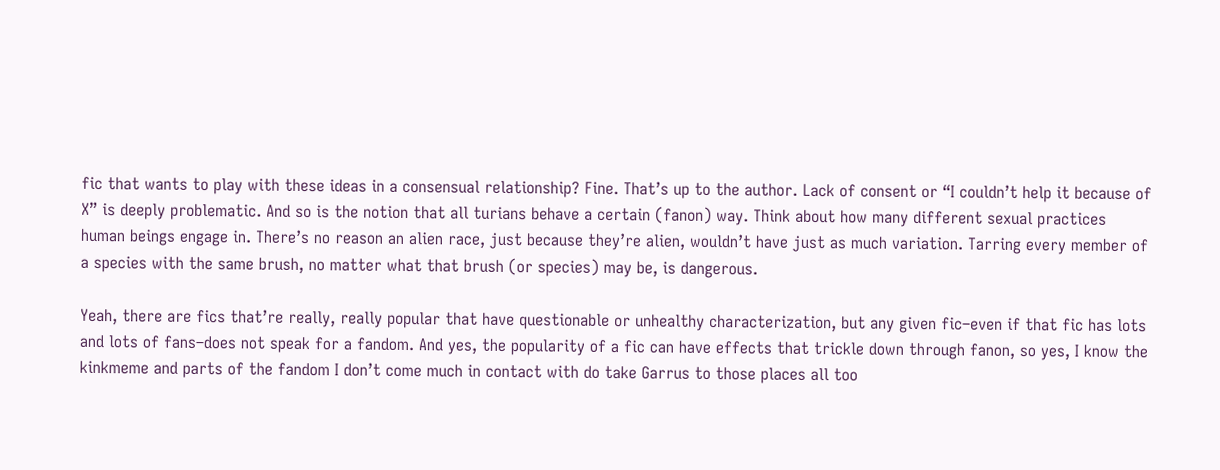fic that wants to play with these ideas in a consensual relationship? Fine. That’s up to the author. Lack of consent or “I couldn’t help it because of X” is deeply problematic. And so is the notion that all turians behave a certain (fanon) way. Think about how many different sexual practices human beings engage in. There’s no reason an alien race, just because they’re alien, wouldn’t have just as much variation. Tarring every member of a species with the same brush, no matter what that brush (or species) may be, is dangerous.

Yeah, there are fics that’re really, really popular that have questionable or unhealthy characterization, but any given fic–even if that fic has lots and lots of fans–does not speak for a fandom. And yes, the popularity of a fic can have effects that trickle down through fanon, so yes, I know the kinkmeme and parts of the fandom I don’t come much in contact with do take Garrus to those places all too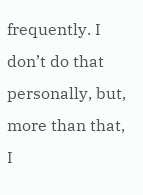frequently. I don’t do that personally, but, more than that, I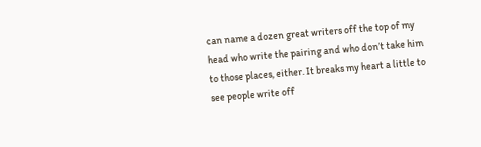can name a dozen great writers off the top of my head who write the pairing and who don’t take him to those places, either. It breaks my heart a little to see people write off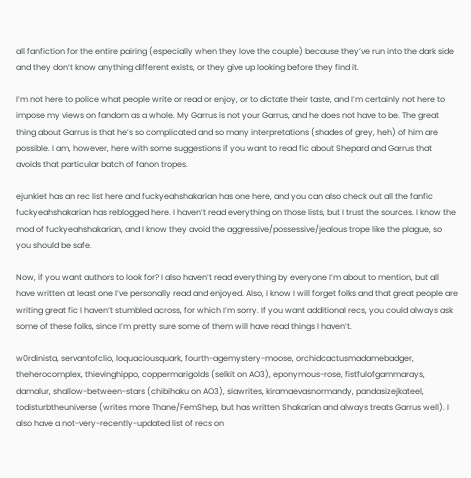all fanfiction for the entire pairing (especially when they love the couple) because they’ve run into the dark side and they don’t know anything different exists, or they give up looking before they find it.

I’m not here to police what people write or read or enjoy, or to dictate their taste, and I’m certainly not here to impose my views on fandom as a whole. My Garrus is not your Garrus, and he does not have to be. The great thing about Garrus is that he’s so complicated and so many interpretations (shades of grey, heh) of him are possible. I am, however, here with some suggestions if you want to read fic about Shepard and Garrus that avoids that particular batch of fanon tropes.

ejunkiet has an rec list here and fuckyeahshakarian has one here, and you can also check out all the fanfic fuckyeahshakarian has reblogged here. I haven’t read everything on those lists, but I trust the sources. I know the mod of fuckyeahshakarian, and I know they avoid the aggressive/possessive/jealous trope like the plague, so you should be safe.

Now, if you want authors to look for? I also haven’t read everything by everyone I’m about to mention, but all have written at least one I’ve personally read and enjoyed. Also, I know I will forget folks and that great people are writing great fic I haven’t stumbled across, for which I’m sorry. If you want additional recs, you could always ask some of these folks, since I’m pretty sure some of them will have read things I haven’t.

w0rdinista, servantofclio, loquaciousquark, fourth-agemystery-moose, orchidcactusmadamebadger, theherocomplex, thievinghippo, coppermarigolds (selkit on AO3), eponymous-rose, fistfulofgammarays, damalur, shallow-between-stars (chibihaku on AO3), siawrites, kiramaevasnormandy, pandasizejkateel, todisturbtheuniverse (writes more Thane/FemShep, but has written Shakarian and always treats Garrus well). I also have a not-very-recently-updated list of recs on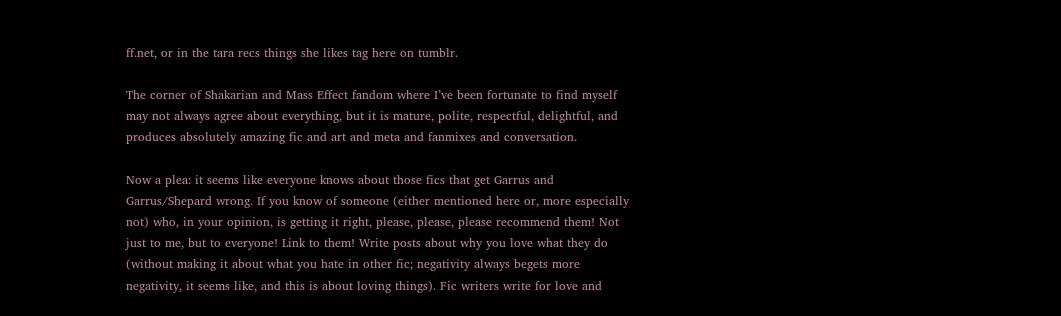ff.net, or in the tara recs things she likes tag here on tumblr.

The corner of Shakarian and Mass Effect fandom where I’ve been fortunate to find myself may not always agree about everything, but it is mature, polite, respectful, delightful, and produces absolutely amazing fic and art and meta and fanmixes and conversation.

Now a plea: it seems like everyone knows about those fics that get Garrus and Garrus/Shepard wrong. If you know of someone (either mentioned here or, more especially not) who, in your opinion, is getting it right, please, please, please recommend them! Not just to me, but to everyone! Link to them! Write posts about why you love what they do (without making it about what you hate in other fic; negativity always begets more negativity, it seems like, and this is about loving things). Fic writers write for love and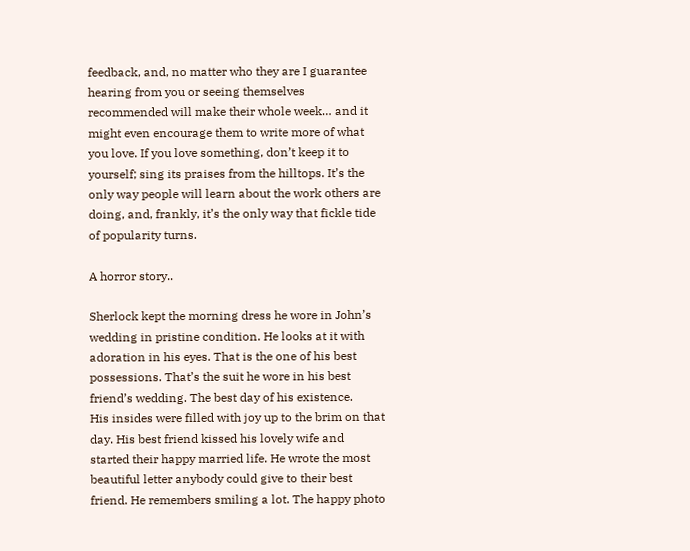feedback, and, no matter who they are I guarantee hearing from you or seeing themselves recommended will make their whole week… and it might even encourage them to write more of what you love. If you love something, don’t keep it to yourself; sing its praises from the hilltops. It’s the only way people will learn about the work others are doing, and, frankly, it’s the only way that fickle tide of popularity turns.

A horror story..

Sherlock kept the morning dress he wore in John’s wedding in pristine condition. He looks at it with adoration in his eyes. That is the one of his best possessions. That’s the suit he wore in his best friend’s wedding. The best day of his existence.
His insides were filled with joy up to the brim on that day. His best friend kissed his lovely wife and started their happy married life. He wrote the most beautiful letter anybody could give to their best friend. He remembers smiling a lot. The happy photo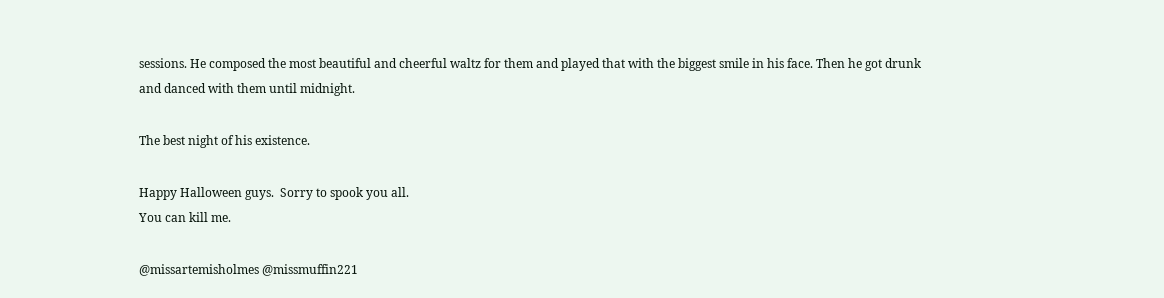sessions. He composed the most beautiful and cheerful waltz for them and played that with the biggest smile in his face. Then he got drunk and danced with them until midnight.

The best night of his existence.

Happy Halloween guys.  Sorry to spook you all.
You can kill me.

@missartemisholmes @missmuffin221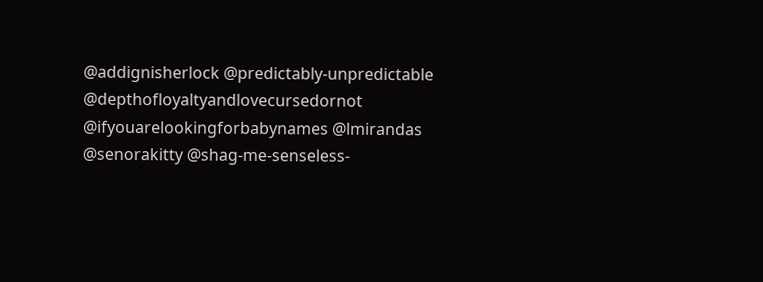@addignisherlock @predictably-unpredictable @depthofloyaltyandlovecursedornot @ifyouarelookingforbabynames @lmirandas @senorakitty @shag-me-senseless-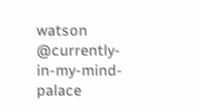watson @currently-in-my-mind-palace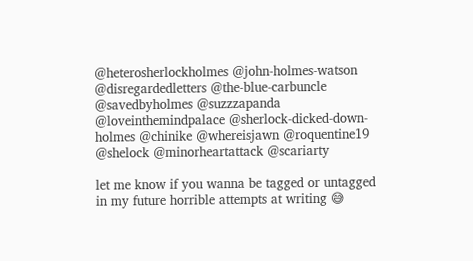@heterosherlockholmes @john-holmes-watson @disregardedletters @the-blue-carbuncle @savedbyholmes @suzzzapanda @loveinthemindpalace @sherlock-dicked-down-holmes @chinike @whereisjawn @roquentine19 @shelock @minorheartattack @scariarty

let me know if you wanna be tagged or untagged in my future horrible attempts at writing 😅